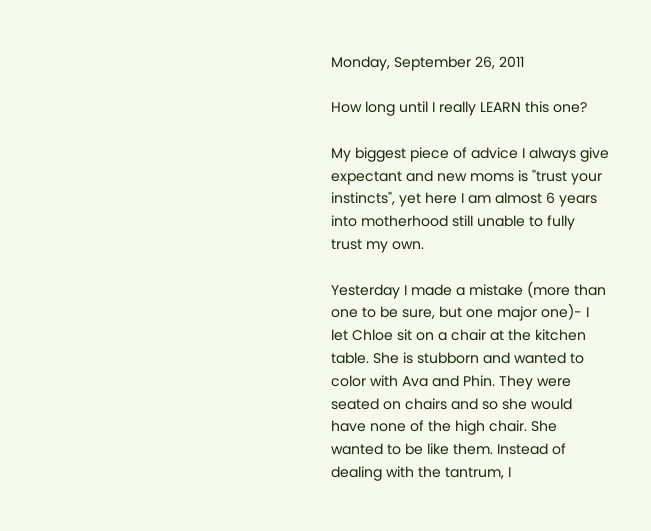Monday, September 26, 2011

How long until I really LEARN this one?

My biggest piece of advice I always give expectant and new moms is "trust your instincts", yet here I am almost 6 years into motherhood still unable to fully trust my own.

Yesterday I made a mistake (more than one to be sure, but one major one)- I let Chloe sit on a chair at the kitchen table. She is stubborn and wanted to color with Ava and Phin. They were seated on chairs and so she would have none of the high chair. She wanted to be like them. Instead of dealing with the tantrum, I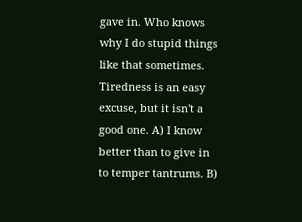gave in. Who knows why I do stupid things like that sometimes. Tiredness is an easy excuse, but it isn't a good one. A) I know better than to give in to temper tantrums. B)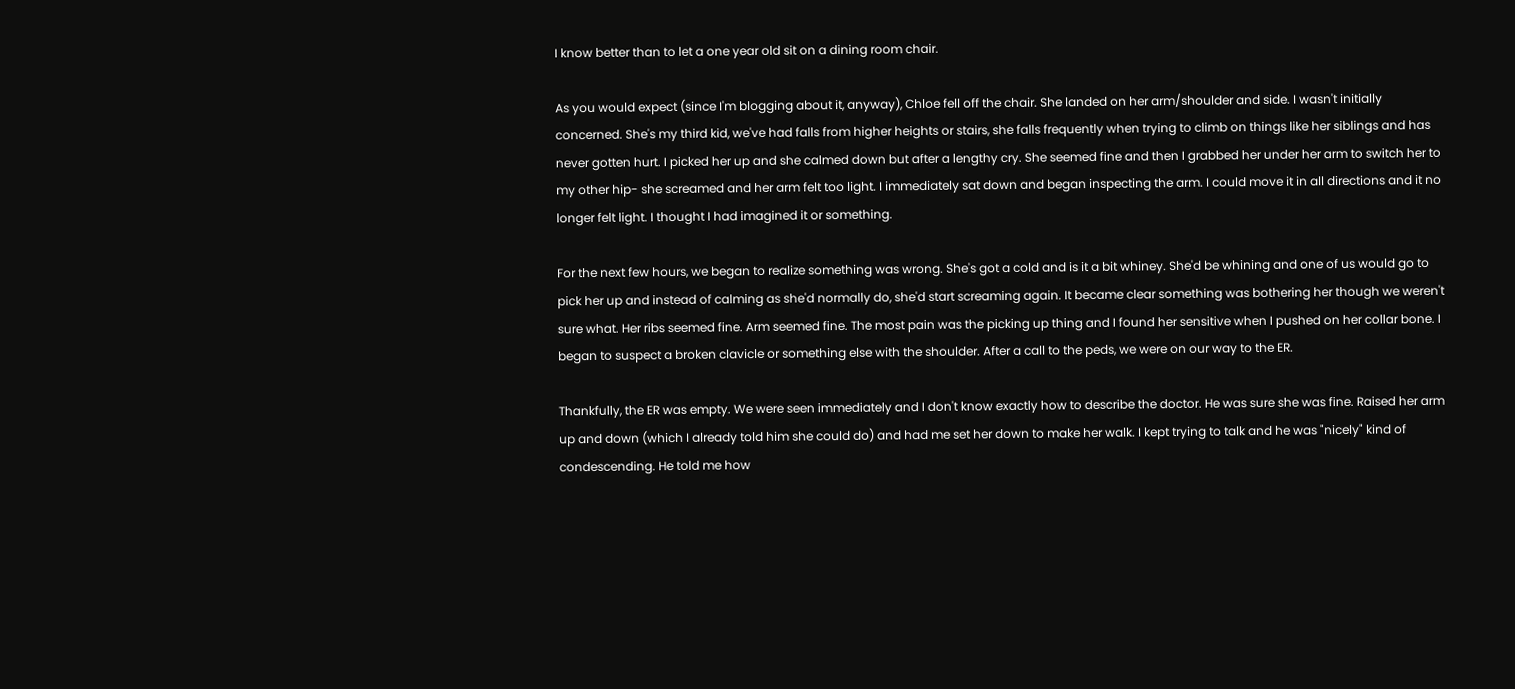I know better than to let a one year old sit on a dining room chair.

As you would expect (since I'm blogging about it, anyway), Chloe fell off the chair. She landed on her arm/shoulder and side. I wasn't initially concerned. She's my third kid, we've had falls from higher heights or stairs, she falls frequently when trying to climb on things like her siblings and has never gotten hurt. I picked her up and she calmed down but after a lengthy cry. She seemed fine and then I grabbed her under her arm to switch her to my other hip- she screamed and her arm felt too light. I immediately sat down and began inspecting the arm. I could move it in all directions and it no longer felt light. I thought I had imagined it or something.

For the next few hours, we began to realize something was wrong. She's got a cold and is it a bit whiney. She'd be whining and one of us would go to pick her up and instead of calming as she'd normally do, she'd start screaming again. It became clear something was bothering her though we weren't sure what. Her ribs seemed fine. Arm seemed fine. The most pain was the picking up thing and I found her sensitive when I pushed on her collar bone. I began to suspect a broken clavicle or something else with the shoulder. After a call to the peds, we were on our way to the ER.

Thankfully, the ER was empty. We were seen immediately and I don't know exactly how to describe the doctor. He was sure she was fine. Raised her arm up and down (which I already told him she could do) and had me set her down to make her walk. I kept trying to talk and he was "nicely" kind of condescending. He told me how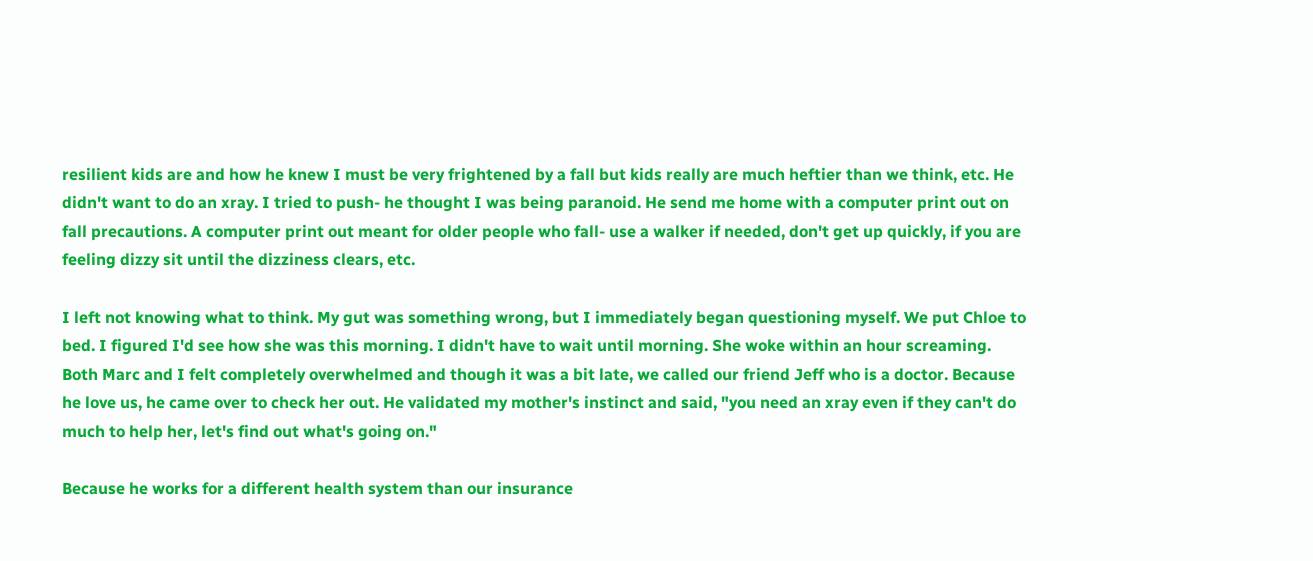resilient kids are and how he knew I must be very frightened by a fall but kids really are much heftier than we think, etc. He didn't want to do an xray. I tried to push- he thought I was being paranoid. He send me home with a computer print out on fall precautions. A computer print out meant for older people who fall- use a walker if needed, don't get up quickly, if you are feeling dizzy sit until the dizziness clears, etc.

I left not knowing what to think. My gut was something wrong, but I immediately began questioning myself. We put Chloe to bed. I figured I'd see how she was this morning. I didn't have to wait until morning. She woke within an hour screaming. Both Marc and I felt completely overwhelmed and though it was a bit late, we called our friend Jeff who is a doctor. Because he love us, he came over to check her out. He validated my mother's instinct and said, "you need an xray even if they can't do much to help her, let's find out what's going on."

Because he works for a different health system than our insurance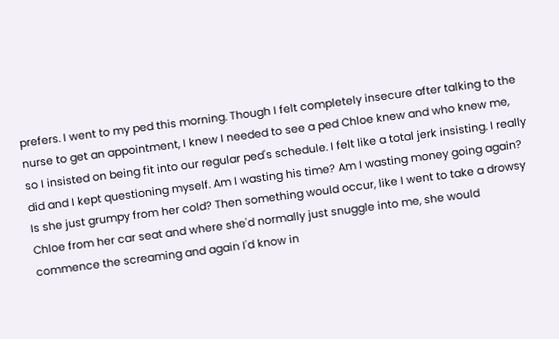prefers. I went to my ped this morning. Though I felt completely insecure after talking to the nurse to get an appointment, I knew I needed to see a ped Chloe knew and who knew me, so I insisted on being fit into our regular ped's schedule. I felt like a total jerk insisting. I really did and I kept questioning myself. Am I wasting his time? Am I wasting money going again? Is she just grumpy from her cold? Then something would occur, like I went to take a drowsy Chloe from her car seat and where she'd normally just snuggle into me, she would commence the screaming and again I'd know in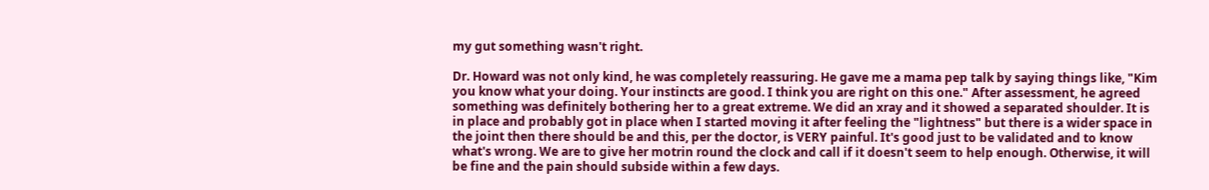my gut something wasn't right.

Dr. Howard was not only kind, he was completely reassuring. He gave me a mama pep talk by saying things like, "Kim you know what your doing. Your instincts are good. I think you are right on this one." After assessment, he agreed something was definitely bothering her to a great extreme. We did an xray and it showed a separated shoulder. It is in place and probably got in place when I started moving it after feeling the "lightness" but there is a wider space in the joint then there should be and this, per the doctor, is VERY painful. It's good just to be validated and to know what's wrong. We are to give her motrin round the clock and call if it doesn't seem to help enough. Otherwise, it will be fine and the pain should subside within a few days.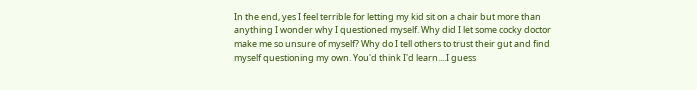In the end, yes I feel terrible for letting my kid sit on a chair but more than anything I wonder why I questioned myself. Why did I let some cocky doctor make me so unsure of myself? Why do I tell others to trust their gut and find myself questioning my own. You'd think I'd learn....I guess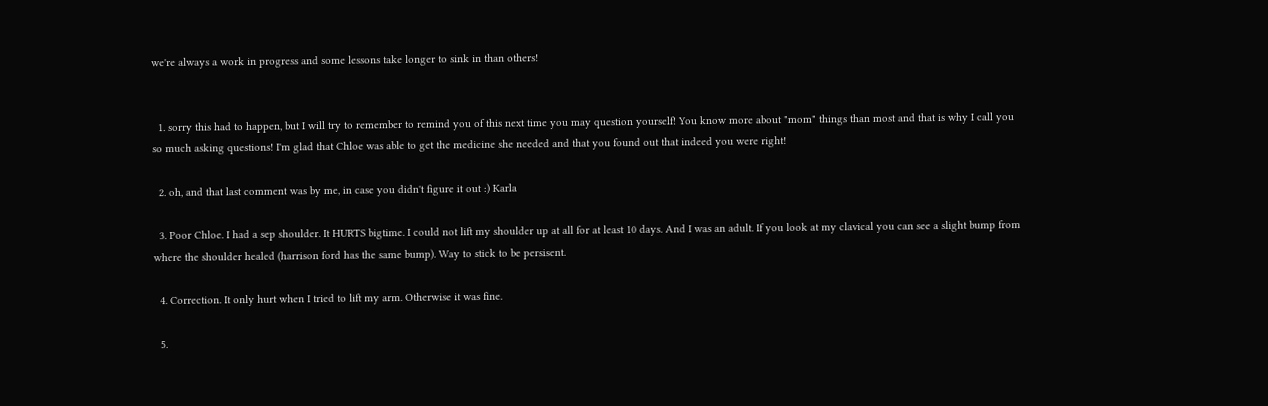we're always a work in progress and some lessons take longer to sink in than others!


  1. sorry this had to happen, but I will try to remember to remind you of this next time you may question yourself! You know more about "mom" things than most and that is why I call you so much asking questions! I'm glad that Chloe was able to get the medicine she needed and that you found out that indeed you were right!

  2. oh, and that last comment was by me, in case you didn't figure it out :) Karla

  3. Poor Chloe. I had a sep shoulder. It HURTS bigtime. I could not lift my shoulder up at all for at least 10 days. And I was an adult. If you look at my clavical you can see a slight bump from where the shoulder healed (harrison ford has the same bump). Way to stick to be persisent.

  4. Correction. It only hurt when I tried to lift my arm. Otherwise it was fine.

  5.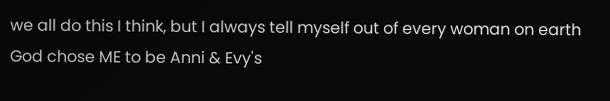we all do this I think, but I always tell myself out of every woman on earth God chose ME to be Anni & Evy's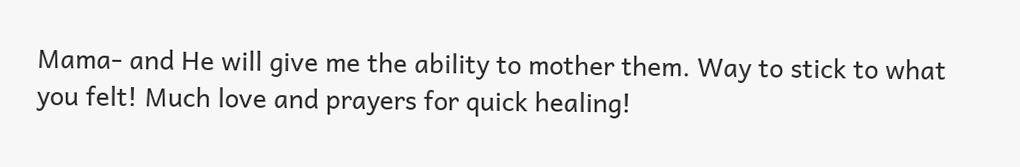Mama- and He will give me the ability to mother them. Way to stick to what you felt! Much love and prayers for quick healing!